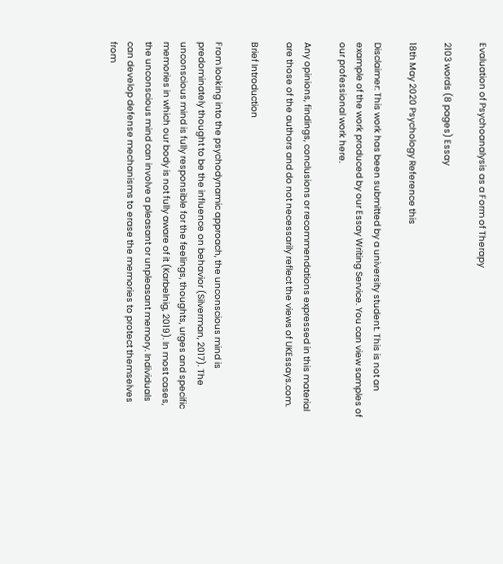Evaluation of Psychoanalysis as a Form of Therapy

2103 words (8 pages) Essay

18th May 2020 Psychology Reference this

Disclaimer: This work has been submitted by a university student. This is not an example of the work produced by our Essay Writing Service. You can view samples of our professional work here.

Any opinions, findings, conclusions or recommendations expressed in this material are those of the authors and do not necessarily reflect the views of UKEssays.com.

Brief Introduction

From looking into the psychodynamic approach, the unconscious mind is predominately thought to be the influence on behavior (Silverman, 2017). The unconscious mind is fully responsible for the feelings, thoughts, urges and specific memories in which our body is not fully aware of it (Karbelnig, 2019). In most cases, the unconscious mind can involve a pleasant or unpleasant memory. Individuals can develop defense mechanisms to erase the memories to protect themselves from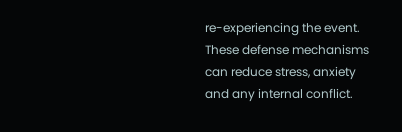re-experiencing the event. These defense mechanisms can reduce stress, anxiety and any internal conflict.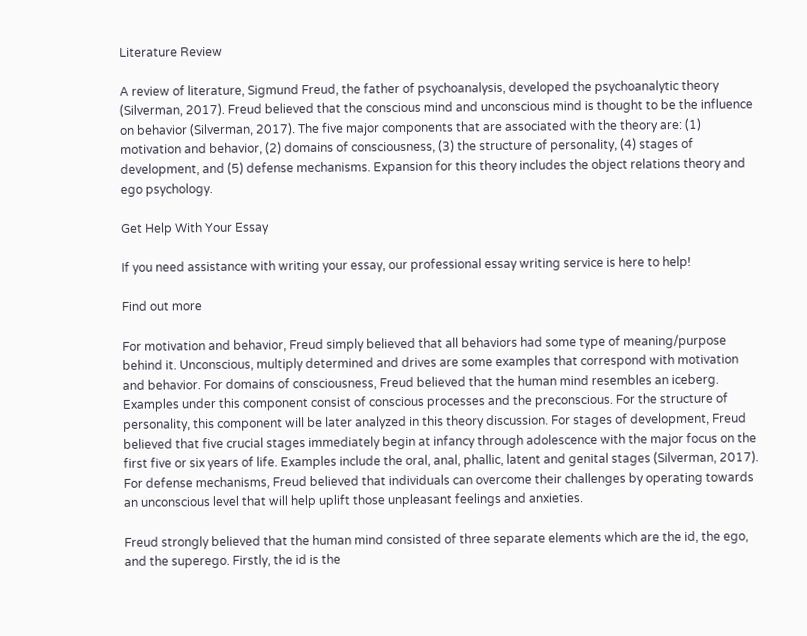Literature Review

A review of literature, Sigmund Freud, the father of psychoanalysis, developed the psychoanalytic theory (Silverman, 2017). Freud believed that the conscious mind and unconscious mind is thought to be the influence on behavior (Silverman, 2017). The five major components that are associated with the theory are: (1) motivation and behavior, (2) domains of consciousness, (3) the structure of personality, (4) stages of development, and (5) defense mechanisms. Expansion for this theory includes the object relations theory and ego psychology.

Get Help With Your Essay

If you need assistance with writing your essay, our professional essay writing service is here to help!

Find out more

For motivation and behavior, Freud simply believed that all behaviors had some type of meaning/purpose behind it. Unconscious, multiply determined and drives are some examples that correspond with motivation and behavior. For domains of consciousness, Freud believed that the human mind resembles an iceberg. Examples under this component consist of conscious processes and the preconscious. For the structure of personality, this component will be later analyzed in this theory discussion. For stages of development, Freud believed that five crucial stages immediately begin at infancy through adolescence with the major focus on the first five or six years of life. Examples include the oral, anal, phallic, latent and genital stages (Silverman, 2017). For defense mechanisms, Freud believed that individuals can overcome their challenges by operating towards an unconscious level that will help uplift those unpleasant feelings and anxieties.

Freud strongly believed that the human mind consisted of three separate elements which are the id, the ego, and the superego. Firstly, the id is the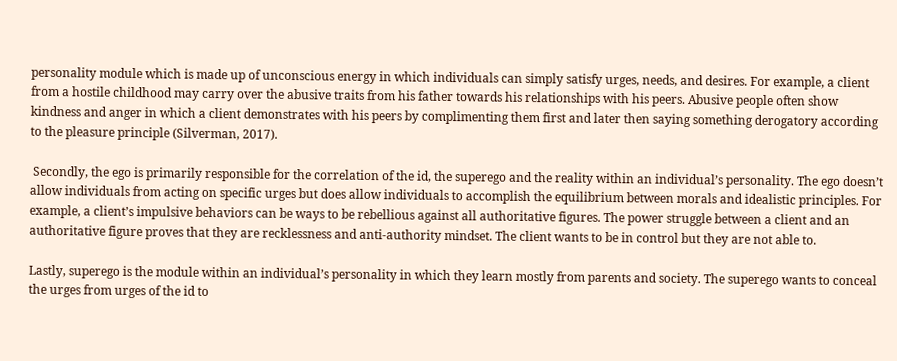personality module which is made up of unconscious energy in which individuals can simply satisfy urges, needs, and desires. For example, a client from a hostile childhood may carry over the abusive traits from his father towards his relationships with his peers. Abusive people often show kindness and anger in which a client demonstrates with his peers by complimenting them first and later then saying something derogatory according to the pleasure principle (Silverman, 2017).

 Secondly, the ego is primarily responsible for the correlation of the id, the superego and the reality within an individual’s personality. The ego doesn’t allow individuals from acting on specific urges but does allow individuals to accomplish the equilibrium between morals and idealistic principles. For example, a client’s impulsive behaviors can be ways to be rebellious against all authoritative figures. The power struggle between a client and an authoritative figure proves that they are recklessness and anti-authority mindset. The client wants to be in control but they are not able to.

Lastly, superego is the module within an individual’s personality in which they learn mostly from parents and society. The superego wants to conceal the urges from urges of the id to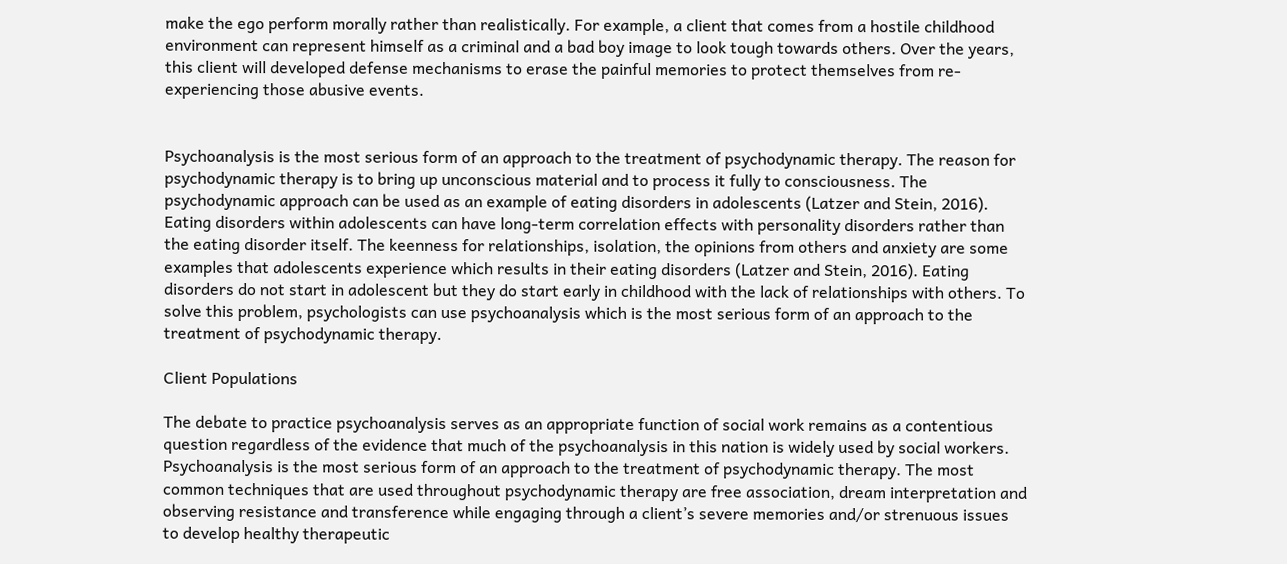make the ego perform morally rather than realistically. For example, a client that comes from a hostile childhood environment can represent himself as a criminal and a bad boy image to look tough towards others. Over the years, this client will developed defense mechanisms to erase the painful memories to protect themselves from re-experiencing those abusive events.


Psychoanalysis is the most serious form of an approach to the treatment of psychodynamic therapy. The reason for psychodynamic therapy is to bring up unconscious material and to process it fully to consciousness. The psychodynamic approach can be used as an example of eating disorders in adolescents (Latzer and Stein, 2016). Eating disorders within adolescents can have long-term correlation effects with personality disorders rather than the eating disorder itself. The keenness for relationships, isolation, the opinions from others and anxiety are some examples that adolescents experience which results in their eating disorders (Latzer and Stein, 2016). Eating disorders do not start in adolescent but they do start early in childhood with the lack of relationships with others. To solve this problem, psychologists can use psychoanalysis which is the most serious form of an approach to the treatment of psychodynamic therapy.

Client Populations

The debate to practice psychoanalysis serves as an appropriate function of social work remains as a contentious question regardless of the evidence that much of the psychoanalysis in this nation is widely used by social workers. Psychoanalysis is the most serious form of an approach to the treatment of psychodynamic therapy. The most common techniques that are used throughout psychodynamic therapy are free association, dream interpretation and observing resistance and transference while engaging through a client’s severe memories and/or strenuous issues to develop healthy therapeutic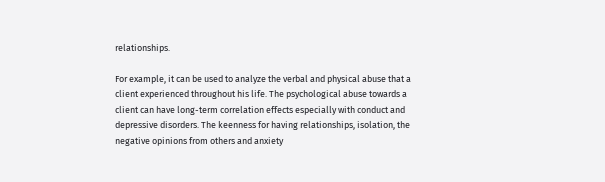relationships.

For example, it can be used to analyze the verbal and physical abuse that a client experienced throughout his life. The psychological abuse towards a client can have long-term correlation effects especially with conduct and depressive disorders. The keenness for having relationships, isolation, the negative opinions from others and anxiety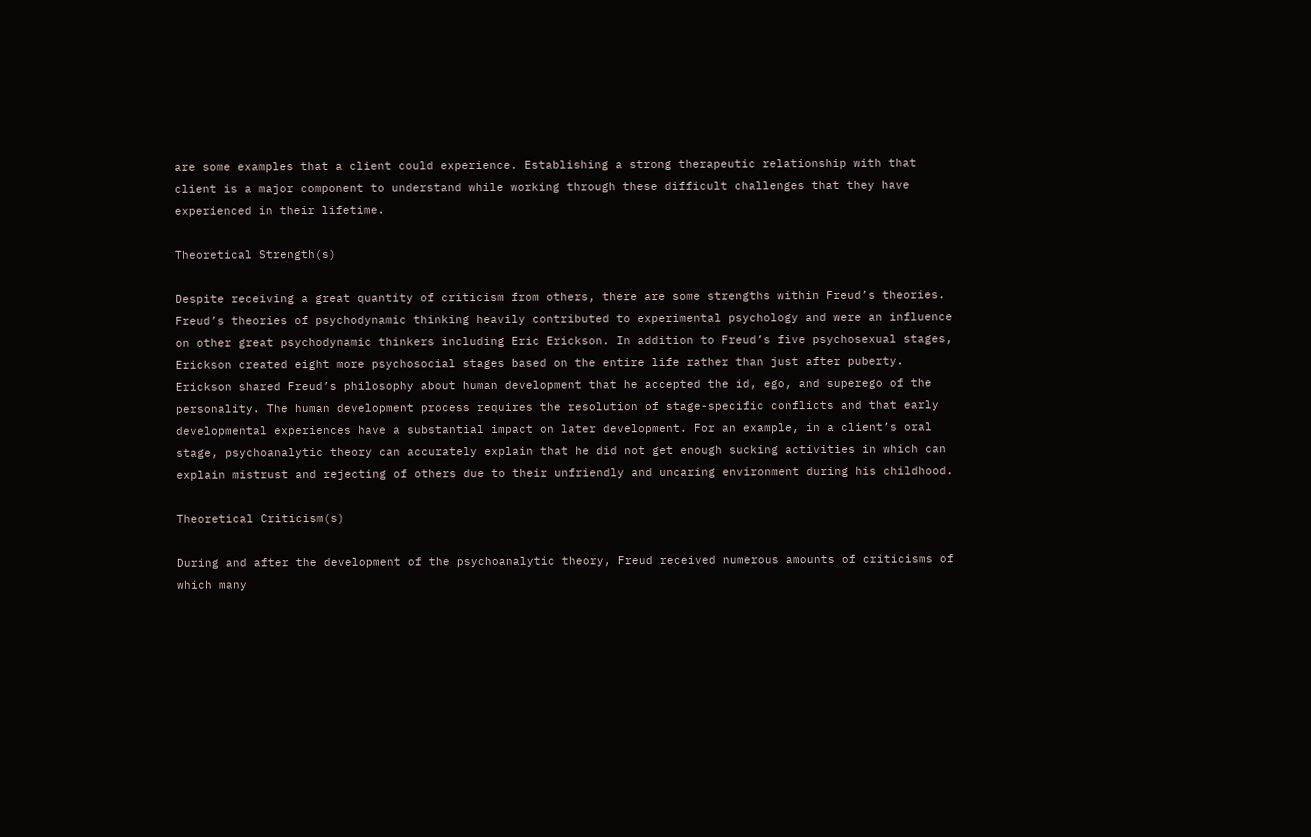are some examples that a client could experience. Establishing a strong therapeutic relationship with that client is a major component to understand while working through these difficult challenges that they have experienced in their lifetime.

Theoretical Strength(s)

Despite receiving a great quantity of criticism from others, there are some strengths within Freud’s theories. Freud’s theories of psychodynamic thinking heavily contributed to experimental psychology and were an influence on other great psychodynamic thinkers including Eric Erickson. In addition to Freud’s five psychosexual stages, Erickson created eight more psychosocial stages based on the entire life rather than just after puberty. Erickson shared Freud’s philosophy about human development that he accepted the id, ego, and superego of the personality. The human development process requires the resolution of stage-specific conflicts and that early developmental experiences have a substantial impact on later development. For an example, in a client’s oral stage, psychoanalytic theory can accurately explain that he did not get enough sucking activities in which can explain mistrust and rejecting of others due to their unfriendly and uncaring environment during his childhood.

Theoretical Criticism(s)

During and after the development of the psychoanalytic theory, Freud received numerous amounts of criticisms of which many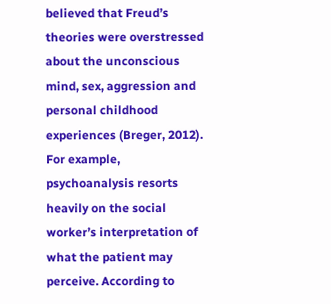believed that Freud’s theories were overstressed about the unconscious mind, sex, aggression and personal childhood experiences (Breger, 2012). For example, psychoanalysis resorts heavily on the social worker’s interpretation of what the patient may perceive. According to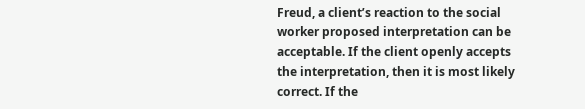Freud, a client’s reaction to the social worker proposed interpretation can be acceptable. If the client openly accepts the interpretation, then it is most likely correct. If the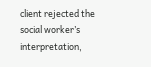client rejected the social worker’s interpretation,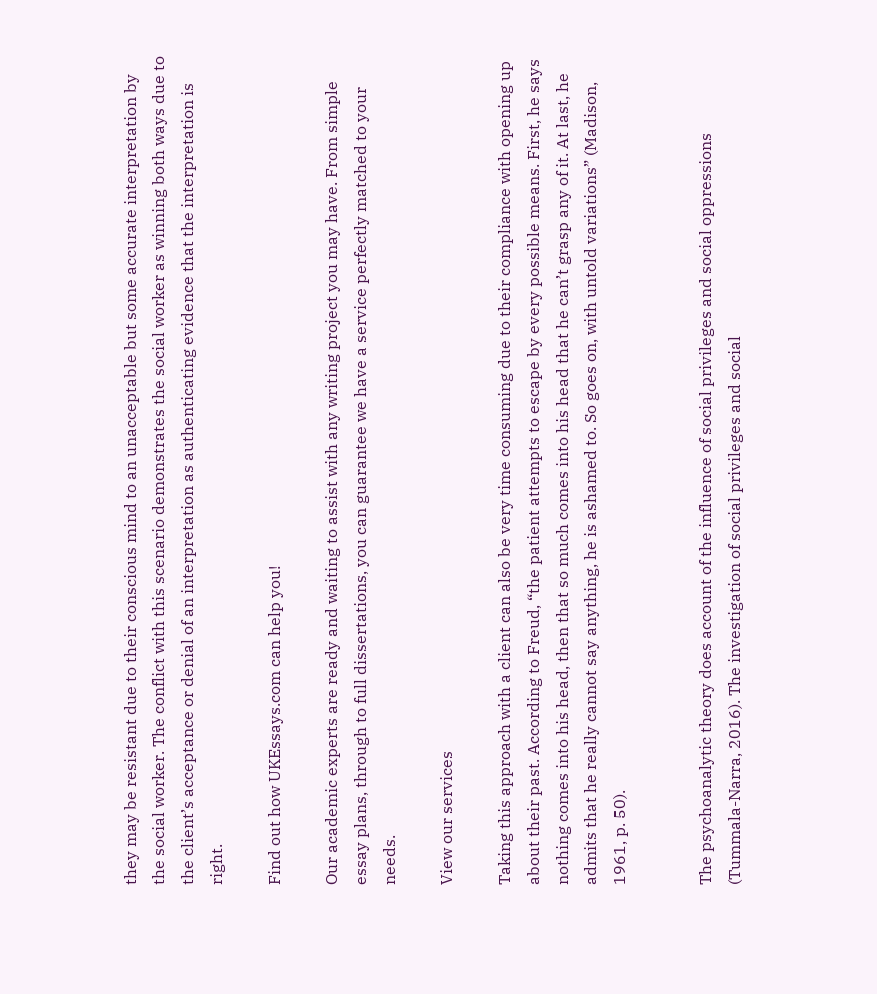they may be resistant due to their conscious mind to an unacceptable but some accurate interpretation by the social worker. The conflict with this scenario demonstrates the social worker as winning both ways due to the client’s acceptance or denial of an interpretation as authenticating evidence that the interpretation is right.

Find out how UKEssays.com can help you!

Our academic experts are ready and waiting to assist with any writing project you may have. From simple essay plans, through to full dissertations, you can guarantee we have a service perfectly matched to your needs.

View our services

Taking this approach with a client can also be very time consuming due to their compliance with opening up about their past. According to Freud, “the patient attempts to escape by every possible means. First, he says nothing comes into his head, then that so much comes into his head that he can’t grasp any of it. At last, he admits that he really cannot say anything, he is ashamed to. So goes on, with untold variations” (Madison, 1961, p. 50).


The psychoanalytic theory does account of the influence of social privileges and social oppressions (Tummala-Narra, 2016). The investigation of social privileges and social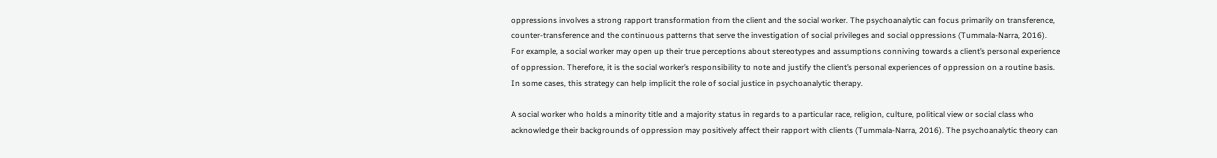oppressions involves a strong rapport transformation from the client and the social worker. The psychoanalytic can focus primarily on transference, counter-transference and the continuous patterns that serve the investigation of social privileges and social oppressions (Tummala-Narra, 2016). For example, a social worker may open up their true perceptions about stereotypes and assumptions conniving towards a client’s personal experience of oppression. Therefore, it is the social worker’s responsibility to note and justify the client’s personal experiences of oppression on a routine basis. In some cases, this strategy can help implicit the role of social justice in psychoanalytic therapy.

A social worker who holds a minority title and a majority status in regards to a particular race, religion, culture, political view or social class who acknowledge their backgrounds of oppression may positively affect their rapport with clients (Tummala-Narra, 2016). The psychoanalytic theory can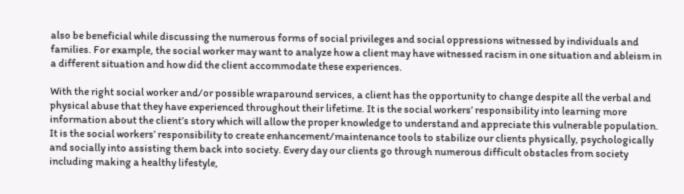also be beneficial while discussing the numerous forms of social privileges and social oppressions witnessed by individuals and families. For example, the social worker may want to analyze how a client may have witnessed racism in one situation and ableism in a different situation and how did the client accommodate these experiences.

With the right social worker and/or possible wraparound services, a client has the opportunity to change despite all the verbal and physical abuse that they have experienced throughout their lifetime. It is the social workers’ responsibility into learning more information about the client’s story which will allow the proper knowledge to understand and appreciate this vulnerable population. It is the social workers’ responsibility to create enhancement/maintenance tools to stabilize our clients physically, psychologically and socially into assisting them back into society. Every day our clients go through numerous difficult obstacles from society including making a healthy lifestyle,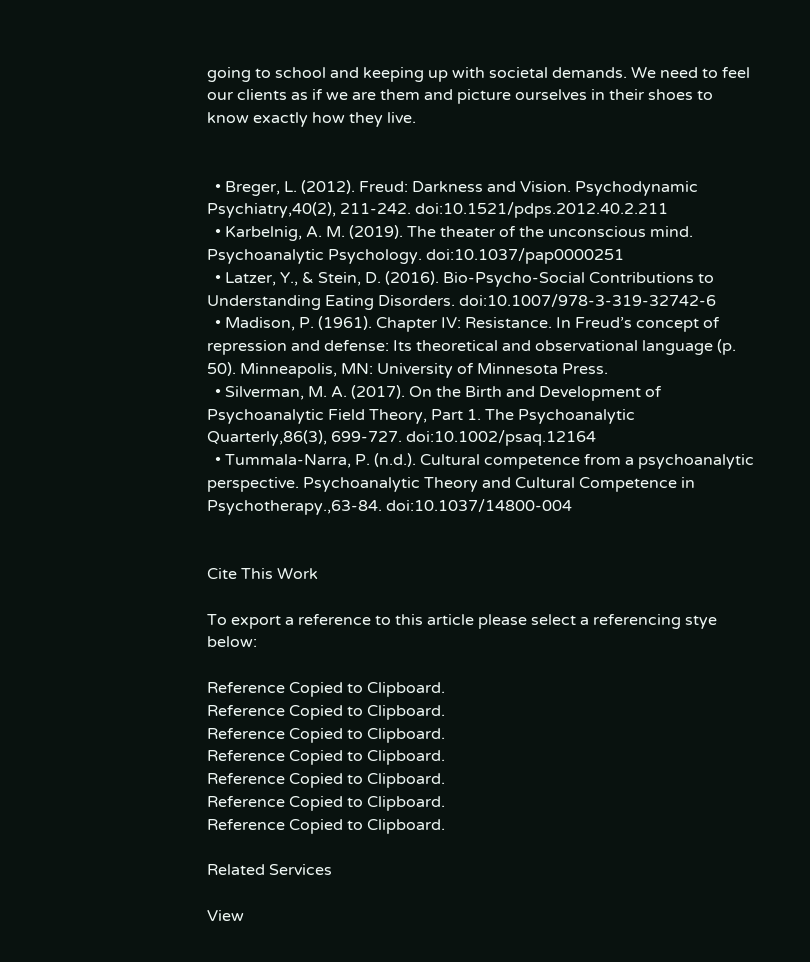going to school and keeping up with societal demands. We need to feel our clients as if we are them and picture ourselves in their shoes to know exactly how they live.


  • Breger, L. (2012). Freud: Darkness and Vision. Psychodynamic Psychiatry,40(2), 211-242. doi:10.1521/pdps.2012.40.2.211
  • Karbelnig, A. M. (2019). The theater of the unconscious mind. Psychoanalytic Psychology. doi:10.1037/pap0000251
  • Latzer, Y., & Stein, D. (2016). Bio-Psycho-Social Contributions to Understanding Eating Disorders. doi:10.1007/978-3-319-32742-6
  • Madison, P. (1961). Chapter IV: Resistance. In Freud’s concept of repression and defense: Its theoretical and observational language (p. 50). Minneapolis, MN: University of Minnesota Press.
  • Silverman, M. A. (2017). On the Birth and Development of Psychoanalytic Field Theory, Part 1. The Psychoanalytic Quarterly,86(3), 699-727. doi:10.1002/psaq.12164
  • Tummala-Narra, P. (n.d.). Cultural competence from a psychoanalytic perspective. Psychoanalytic Theory and Cultural Competence in Psychotherapy.,63-84. doi:10.1037/14800-004


Cite This Work

To export a reference to this article please select a referencing stye below:

Reference Copied to Clipboard.
Reference Copied to Clipboard.
Reference Copied to Clipboard.
Reference Copied to Clipboard.
Reference Copied to Clipboard.
Reference Copied to Clipboard.
Reference Copied to Clipboard.

Related Services

View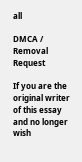all

DMCA / Removal Request

If you are the original writer of this essay and no longer wish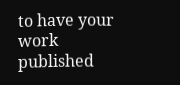to have your work published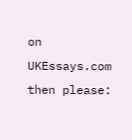on UKEssays.com then please: